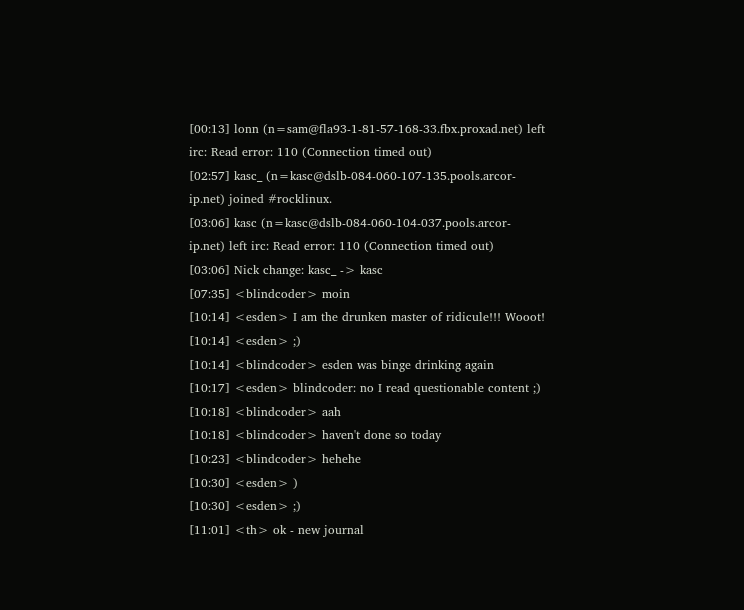[00:13] lonn (n=sam@fla93-1-81-57-168-33.fbx.proxad.net) left irc: Read error: 110 (Connection timed out)
[02:57] kasc_ (n=kasc@dslb-084-060-107-135.pools.arcor-ip.net) joined #rocklinux.
[03:06] kasc (n=kasc@dslb-084-060-104-037.pools.arcor-ip.net) left irc: Read error: 110 (Connection timed out)
[03:06] Nick change: kasc_ -> kasc
[07:35] <blindcoder> moin
[10:14] <esden> I am the drunken master of ridicule!!! Wooot!
[10:14] <esden> ;)
[10:14] <blindcoder> esden was binge drinking again
[10:17] <esden> blindcoder: no I read questionable content ;)
[10:18] <blindcoder> aah
[10:18] <blindcoder> haven't done so today
[10:23] <blindcoder> hehehe
[10:30] <esden> )
[10:30] <esden> ;)
[11:01] <th> ok - new journal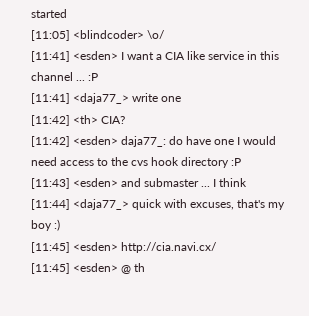started
[11:05] <blindcoder> \o/
[11:41] <esden> I want a CIA like service in this channel ... :P
[11:41] <daja77_> write one
[11:42] <th> CIA?
[11:42] <esden> daja77_: do have one I would need access to the cvs hook directory :P
[11:43] <esden> and submaster ... I think
[11:44] <daja77_> quick with excuses, that's my boy :)
[11:45] <esden> http://cia.navi.cx/
[11:45] <esden> @ th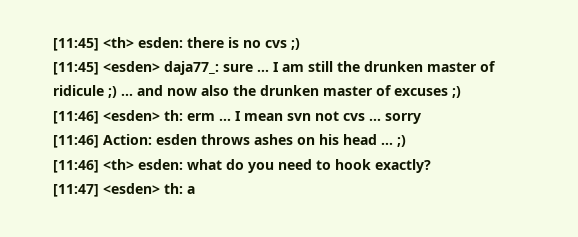[11:45] <th> esden: there is no cvs ;)
[11:45] <esden> daja77_: sure ... I am still the drunken master of ridicule ;) ... and now also the drunken master of excuses ;)
[11:46] <esden> th: erm ... I mean svn not cvs ... sorry
[11:46] Action: esden throws ashes on his head ... ;)
[11:46] <th> esden: what do you need to hook exactly?
[11:47] <esden> th: a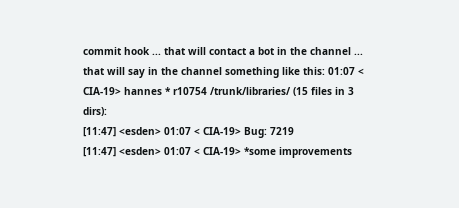commit hook ... that will contact a bot in the channel ... that will say in the channel something like this: 01:07 < CIA-19> hannes * r10754 /trunk/libraries/ (15 files in 3 dirs):
[11:47] <esden> 01:07 < CIA-19> Bug: 7219
[11:47] <esden> 01:07 < CIA-19> *some improvements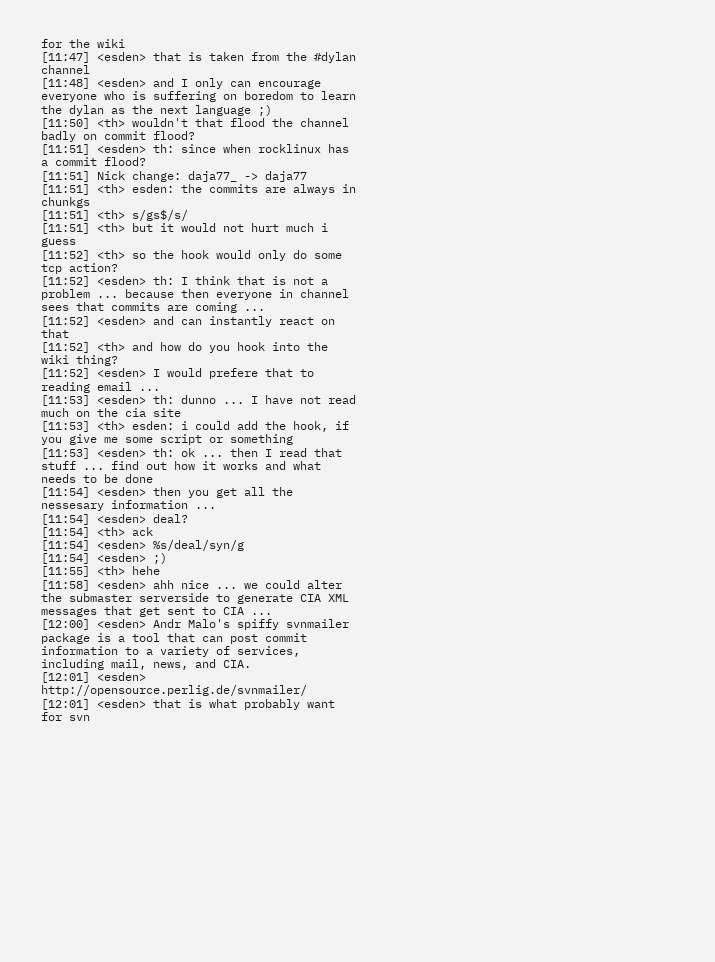for the wiki
[11:47] <esden> that is taken from the #dylan channel
[11:48] <esden> and I only can encourage everyone who is suffering on boredom to learn the dylan as the next language ;)
[11:50] <th> wouldn't that flood the channel badly on commit flood?
[11:51] <esden> th: since when rocklinux has a commit flood?
[11:51] Nick change: daja77_ -> daja77
[11:51] <th> esden: the commits are always in chunkgs
[11:51] <th> s/gs$/s/
[11:51] <th> but it would not hurt much i guess
[11:52] <th> so the hook would only do some tcp action?
[11:52] <esden> th: I think that is not a problem ... because then everyone in channel sees that commits are coming ...
[11:52] <esden> and can instantly react on that
[11:52] <th> and how do you hook into the wiki thing?
[11:52] <esden> I would prefere that to reading email ...
[11:53] <esden> th: dunno ... I have not read much on the cia site
[11:53] <th> esden: i could add the hook, if you give me some script or something
[11:53] <esden> th: ok ... then I read that stuff ... find out how it works and what needs to be done
[11:54] <esden> then you get all the nessesary information ...
[11:54] <esden> deal?
[11:54] <th> ack
[11:54] <esden> %s/deal/syn/g
[11:54] <esden> ;)
[11:55] <th> hehe
[11:58] <esden> ahh nice ... we could alter the submaster serverside to generate CIA XML messages that get sent to CIA ...
[12:00] <esden> Andr Malo's spiffy svnmailer package is a tool that can post commit information to a variety of services, including mail, news, and CIA.
[12:01] <esden> http://opensource.perlig.de/svnmailer/
[12:01] <esden> that is what probably want for svn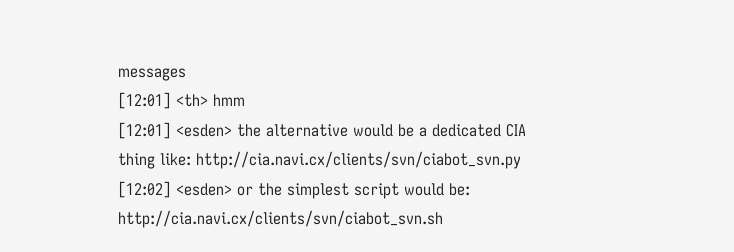messages
[12:01] <th> hmm
[12:01] <esden> the alternative would be a dedicated CIA thing like: http://cia.navi.cx/clients/svn/ciabot_svn.py
[12:02] <esden> or the simplest script would be: http://cia.navi.cx/clients/svn/ciabot_svn.sh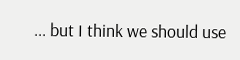... but I think we should use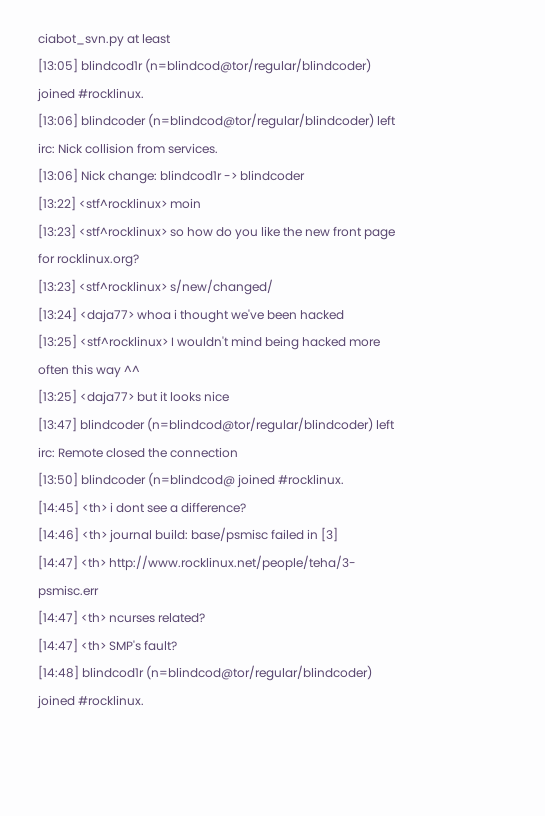ciabot_svn.py at least
[13:05] blindcod1r (n=blindcod@tor/regular/blindcoder) joined #rocklinux.
[13:06] blindcoder (n=blindcod@tor/regular/blindcoder) left irc: Nick collision from services.
[13:06] Nick change: blindcod1r -> blindcoder
[13:22] <stf^rocklinux> moin
[13:23] <stf^rocklinux> so how do you like the new front page for rocklinux.org?
[13:23] <stf^rocklinux> s/new/changed/
[13:24] <daja77> whoa i thought we've been hacked
[13:25] <stf^rocklinux> I wouldn't mind being hacked more often this way ^^
[13:25] <daja77> but it looks nice
[13:47] blindcoder (n=blindcod@tor/regular/blindcoder) left irc: Remote closed the connection
[13:50] blindcoder (n=blindcod@ joined #rocklinux.
[14:45] <th> i dont see a difference?
[14:46] <th> journal build: base/psmisc failed in [3]
[14:47] <th> http://www.rocklinux.net/people/teha/3-psmisc.err
[14:47] <th> ncurses related?
[14:47] <th> SMP's fault?
[14:48] blindcod1r (n=blindcod@tor/regular/blindcoder) joined #rocklinux.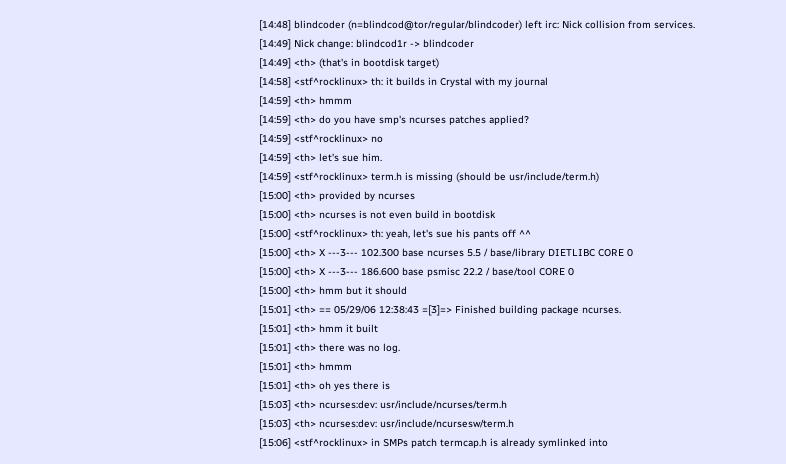[14:48] blindcoder (n=blindcod@tor/regular/blindcoder) left irc: Nick collision from services.
[14:49] Nick change: blindcod1r -> blindcoder
[14:49] <th> (that's in bootdisk target)
[14:58] <stf^rocklinux> th: it builds in Crystal with my journal
[14:59] <th> hmmm
[14:59] <th> do you have smp's ncurses patches applied?
[14:59] <stf^rocklinux> no
[14:59] <th> let's sue him.
[14:59] <stf^rocklinux> term.h is missing (should be usr/include/term.h)
[15:00] <th> provided by ncurses
[15:00] <th> ncurses is not even build in bootdisk
[15:00] <stf^rocklinux> th: yeah, let's sue his pants off ^^
[15:00] <th> X ---3--- 102.300 base ncurses 5.5 / base/library DIETLIBC CORE 0
[15:00] <th> X ---3--- 186.600 base psmisc 22.2 / base/tool CORE 0
[15:00] <th> hmm but it should
[15:01] <th> == 05/29/06 12:38:43 =[3]=> Finished building package ncurses.
[15:01] <th> hmm it built
[15:01] <th> there was no log.
[15:01] <th> hmmm
[15:01] <th> oh yes there is
[15:03] <th> ncurses:dev: usr/include/ncurses/term.h
[15:03] <th> ncurses:dev: usr/include/ncursesw/term.h
[15:06] <stf^rocklinux> in SMPs patch termcap.h is already symlinked into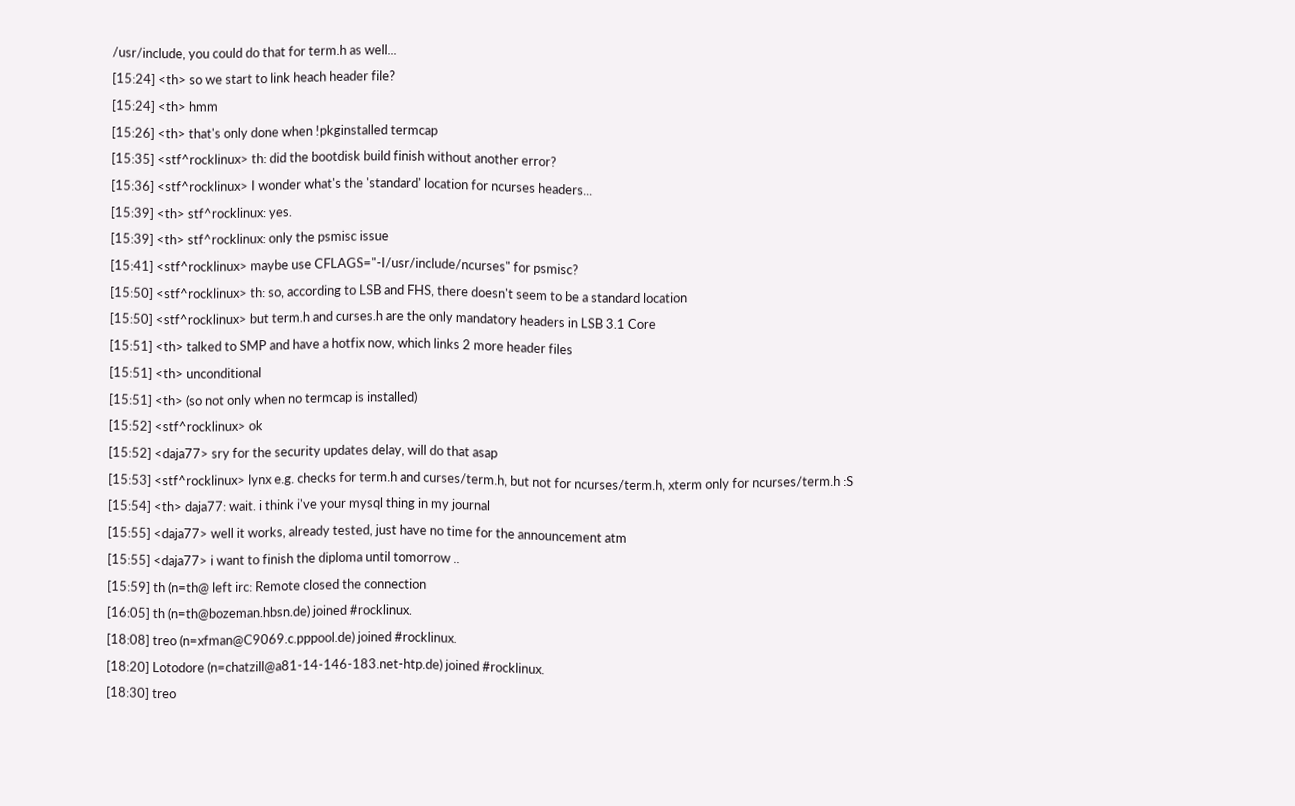/usr/include, you could do that for term.h as well...
[15:24] <th> so we start to link heach header file?
[15:24] <th> hmm
[15:26] <th> that's only done when !pkginstalled termcap
[15:35] <stf^rocklinux> th: did the bootdisk build finish without another error?
[15:36] <stf^rocklinux> I wonder what's the 'standard' location for ncurses headers...
[15:39] <th> stf^rocklinux: yes.
[15:39] <th> stf^rocklinux: only the psmisc issue
[15:41] <stf^rocklinux> maybe use CFLAGS="-I/usr/include/ncurses" for psmisc?
[15:50] <stf^rocklinux> th: so, according to LSB and FHS, there doesn't seem to be a standard location
[15:50] <stf^rocklinux> but term.h and curses.h are the only mandatory headers in LSB 3.1 Core
[15:51] <th> talked to SMP and have a hotfix now, which links 2 more header files
[15:51] <th> unconditional
[15:51] <th> (so not only when no termcap is installed)
[15:52] <stf^rocklinux> ok
[15:52] <daja77> sry for the security updates delay, will do that asap
[15:53] <stf^rocklinux> lynx e.g. checks for term.h and curses/term.h, but not for ncurses/term.h, xterm only for ncurses/term.h :S
[15:54] <th> daja77: wait. i think i've your mysql thing in my journal
[15:55] <daja77> well it works, already tested, just have no time for the announcement atm
[15:55] <daja77> i want to finish the diploma until tomorrow ..
[15:59] th (n=th@ left irc: Remote closed the connection
[16:05] th (n=th@bozeman.hbsn.de) joined #rocklinux.
[18:08] treo (n=xfman@C9069.c.pppool.de) joined #rocklinux.
[18:20] Lotodore (n=chatzill@a81-14-146-183.net-htp.de) joined #rocklinux.
[18:30] treo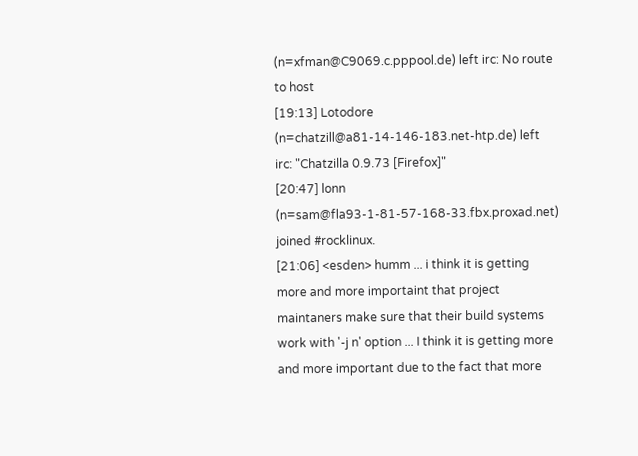(n=xfman@C9069.c.pppool.de) left irc: No route to host
[19:13] Lotodore (n=chatzill@a81-14-146-183.net-htp.de) left irc: "Chatzilla 0.9.73 [Firefox]"
[20:47] lonn (n=sam@fla93-1-81-57-168-33.fbx.proxad.net) joined #rocklinux.
[21:06] <esden> humm ... i think it is getting more and more importaint that project maintaners make sure that their build systems work with '-j n' option ... I think it is getting more and more important due to the fact that more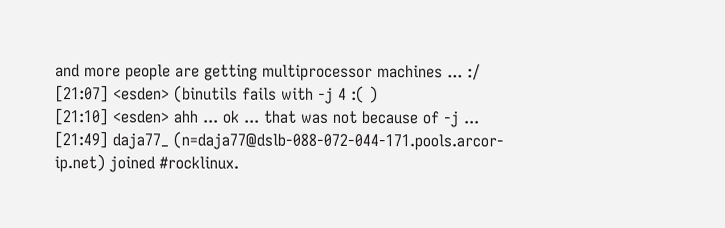and more people are getting multiprocessor machines ... :/
[21:07] <esden> (binutils fails with -j 4 :( )
[21:10] <esden> ahh ... ok ... that was not because of -j ...
[21:49] daja77_ (n=daja77@dslb-088-072-044-171.pools.arcor-ip.net) joined #rocklinux.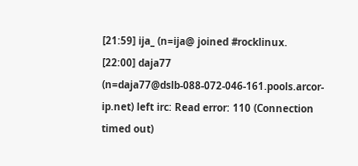[21:59] ija_ (n=ija@ joined #rocklinux.
[22:00] daja77 (n=daja77@dslb-088-072-046-161.pools.arcor-ip.net) left irc: Read error: 110 (Connection timed out)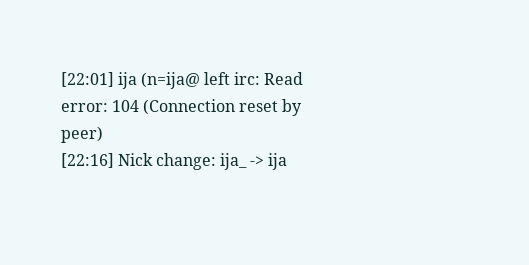[22:01] ija (n=ija@ left irc: Read error: 104 (Connection reset by peer)
[22:16] Nick change: ija_ -> ija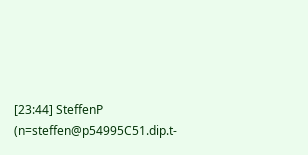[23:44] SteffenP (n=steffen@p54995C51.dip.t-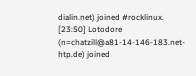dialin.net) joined #rocklinux.
[23:50] Lotodore (n=chatzill@a81-14-146-183.net-htp.de) joined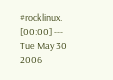#rocklinux.
[00:00] --- Tue May 30 2006